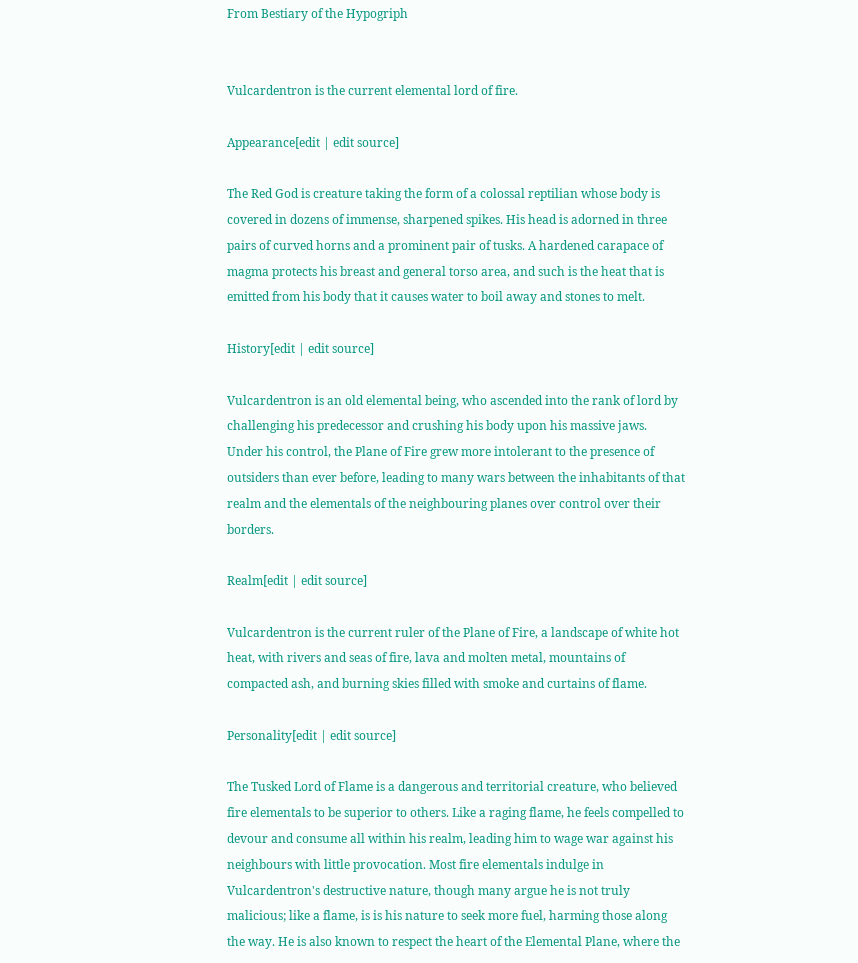From Bestiary of the Hypogriph


Vulcardentron is the current elemental lord of fire.

Appearance[edit | edit source]

The Red God is creature taking the form of a colossal reptilian whose body is covered in dozens of immense, sharpened spikes. His head is adorned in three pairs of curved horns and a prominent pair of tusks. A hardened carapace of magma protects his breast and general torso area, and such is the heat that is emitted from his body that it causes water to boil away and stones to melt.

History[edit | edit source]

Vulcardentron is an old elemental being, who ascended into the rank of lord by challenging his predecessor and crushing his body upon his massive jaws. Under his control, the Plane of Fire grew more intolerant to the presence of outsiders than ever before, leading to many wars between the inhabitants of that realm and the elementals of the neighbouring planes over control over their borders.

Realm[edit | edit source]

Vulcardentron is the current ruler of the Plane of Fire, a landscape of white hot heat, with rivers and seas of fire, lava and molten metal, mountains of compacted ash, and burning skies filled with smoke and curtains of flame.

Personality[edit | edit source]

The Tusked Lord of Flame is a dangerous and territorial creature, who believed fire elementals to be superior to others. Like a raging flame, he feels compelled to devour and consume all within his realm, leading him to wage war against his neighbours with little provocation. Most fire elementals indulge in Vulcardentron's destructive nature, though many argue he is not truly malicious; like a flame, is is his nature to seek more fuel, harming those along the way. He is also known to respect the heart of the Elemental Plane, where the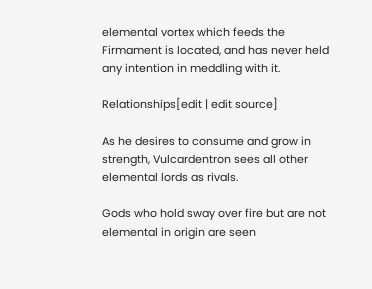elemental vortex which feeds the Firmament is located, and has never held any intention in meddling with it.

Relationships[edit | edit source]

As he desires to consume and grow in strength, Vulcardentron sees all other elemental lords as rivals.

Gods who hold sway over fire but are not elemental in origin are seen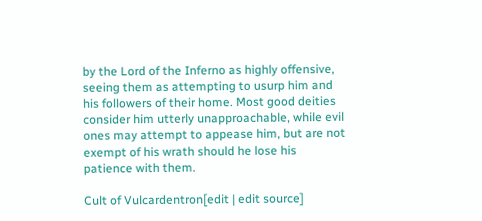by the Lord of the Inferno as highly offensive, seeing them as attempting to usurp him and his followers of their home. Most good deities consider him utterly unapproachable, while evil ones may attempt to appease him, but are not exempt of his wrath should he lose his patience with them.

Cult of Vulcardentron[edit | edit source]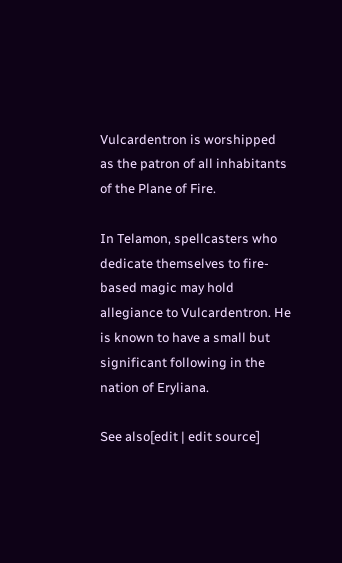Vulcardentron is worshipped as the patron of all inhabitants of the Plane of Fire.

In Telamon, spellcasters who dedicate themselves to fire-based magic may hold allegiance to Vulcardentron. He is known to have a small but significant following in the nation of Eryliana.

See also[edit | edit source]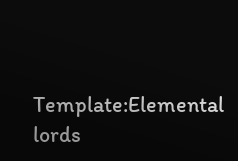Template:Elemental lords